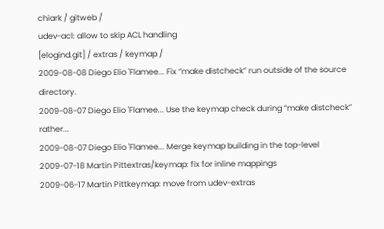chiark / gitweb /
udev-acl: allow to skip ACL handling
[elogind.git] / extras / keymap /
2009-08-08 Diego Elio 'Flamee... Fix “make distcheck” run outside of the source directory.
2009-08-07 Diego Elio 'Flamee... Use the keymap check during “make distcheck” rather...
2009-08-07 Diego Elio 'Flamee... Merge keymap building in the top-level
2009-07-18 Martin Pittextras/keymap: fix for inline mappings
2009-06-17 Martin Pittkeymap: move from udev-extras